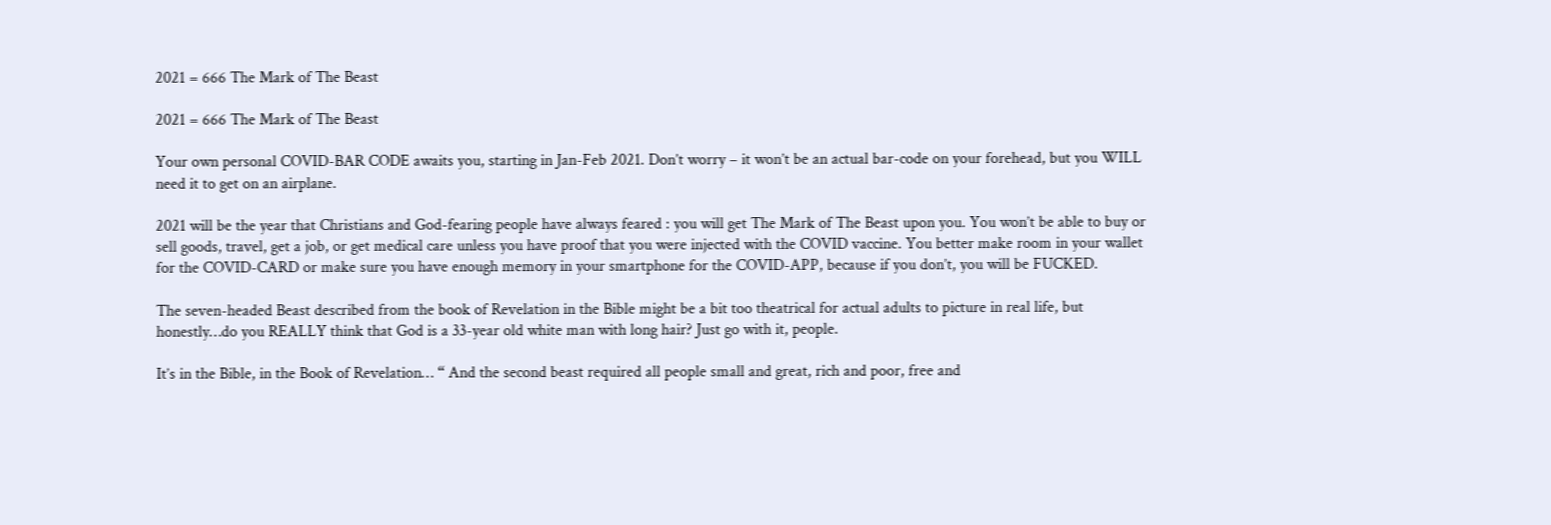2021 = 666 The Mark of The Beast

2021 = 666 The Mark of The Beast

Your own personal COVID-BAR CODE awaits you, starting in Jan-Feb 2021. Don’t worry – it won’t be an actual bar-code on your forehead, but you WILL need it to get on an airplane.

2021 will be the year that Christians and God-fearing people have always feared : you will get The Mark of The Beast upon you. You won’t be able to buy or sell goods, travel, get a job, or get medical care unless you have proof that you were injected with the COVID vaccine. You better make room in your wallet for the COVID-CARD or make sure you have enough memory in your smartphone for the COVID-APP, because if you don’t, you will be FUCKED.

The seven-headed Beast described from the book of Revelation in the Bible might be a bit too theatrical for actual adults to picture in real life, but honestly…do you REALLY think that God is a 33-year old white man with long hair? Just go with it, people.

It’s in the Bible, in the Book of Revelation… “ And the second beast required all people small and great, rich and poor, free and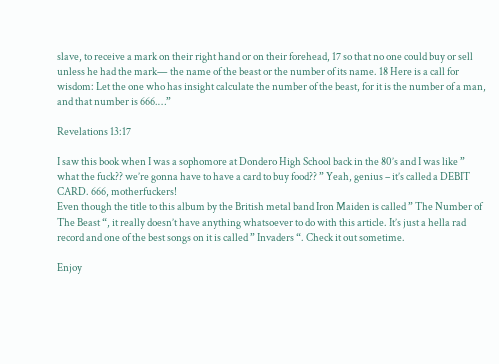slave, to receive a mark on their right hand or on their forehead, 17 so that no one could buy or sell unless he had the mark— the name of the beast or the number of its name. 18 Here is a call for wisdom: Let the one who has insight calculate the number of the beast, for it is the number of a man, and that number is 666.…”

Revelations 13:17

I saw this book when I was a sophomore at Dondero High School back in the 80’s and I was like ” what the fuck?? we’re gonna have to have a card to buy food?? ” Yeah, genius – it’s called a DEBIT CARD. 666, motherfuckers!
Even though the title to this album by the British metal band Iron Maiden is called ” The Number of The Beast “, it really doesn’t have anything whatsoever to do with this article. It’s just a hella rad record and one of the best songs on it is called ” Invaders “. Check it out sometime.

Enjoy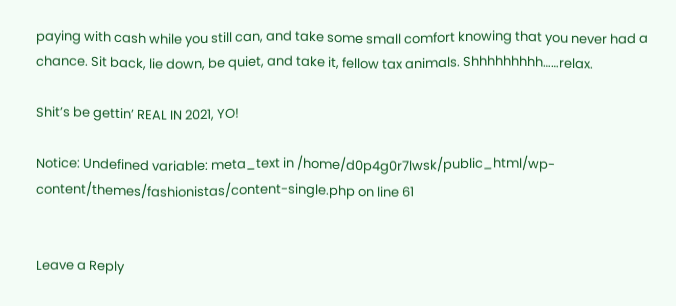paying with cash while you still can, and take some small comfort knowing that you never had a chance. Sit back, lie down, be quiet, and take it, fellow tax animals. Shhhhhhhhh……relax.

Shit’s be gettin’ REAL IN 2021, YO!

Notice: Undefined variable: meta_text in /home/d0p4g0r7lwsk/public_html/wp-content/themes/fashionistas/content-single.php on line 61


Leave a Reply